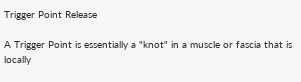Trigger Point Release

A Trigger Point is essentially a "knot" in a muscle or fascia that is locally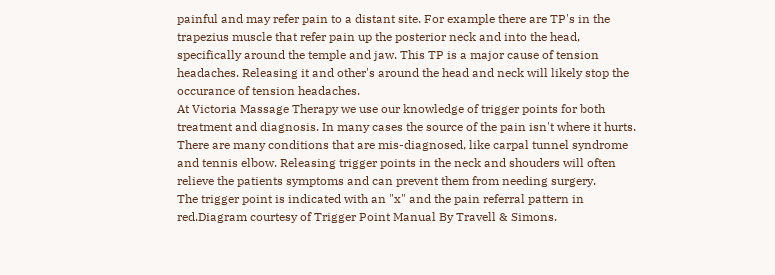painful and may refer pain to a distant site. For example there are TP's in the trapezius muscle that refer pain up the posterior neck and into the head, specifically around the temple and jaw. This TP is a major cause of tension headaches. Releasing it and other's around the head and neck will likely stop the occurance of tension headaches.
At Victoria Massage Therapy we use our knowledge of trigger points for both treatment and diagnosis. In many cases the source of the pain isn't where it hurts. There are many conditions that are mis-diagnosed, like carpal tunnel syndrome and tennis elbow. Releasing trigger points in the neck and shouders will often relieve the patients symptoms and can prevent them from needing surgery.
The trigger point is indicated with an "x" and the pain referral pattern in red.Diagram courtesy of Trigger Point Manual By Travell & Simons.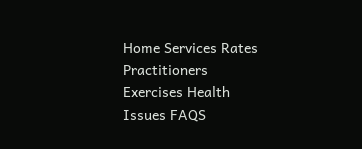Home Services Rates Practitioners Exercises Health Issues FAQS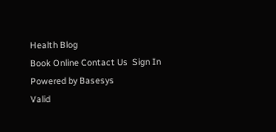Health Blog
Book Online Contact Us  Sign In
Powered by Basesys
Valid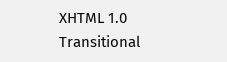XHTML 1.0 Transitional